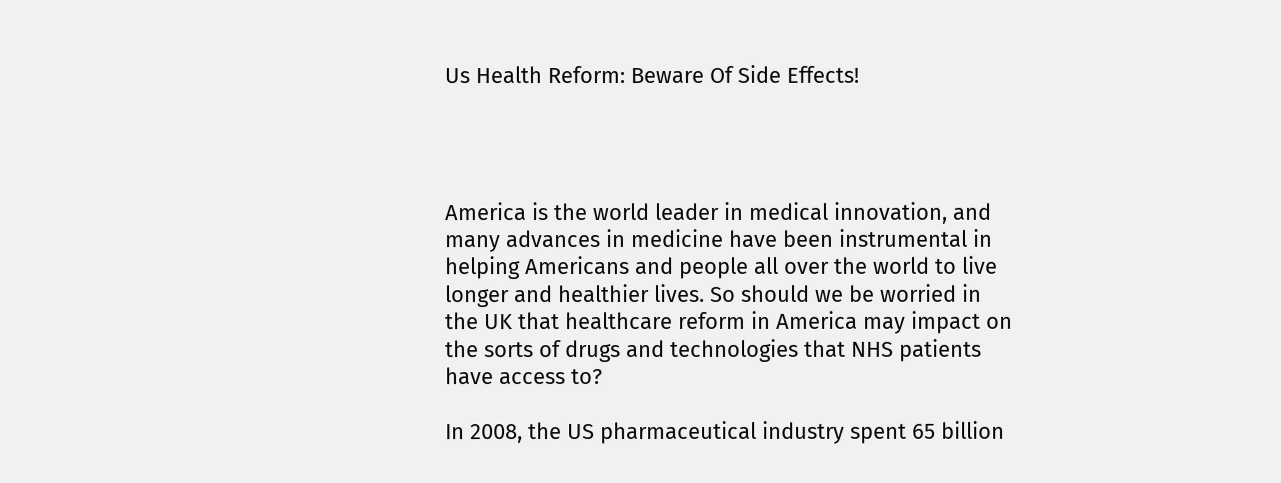Us Health Reform: Beware Of Side Effects!




America is the world leader in medical innovation, and many advances in medicine have been instrumental in helping Americans and people all over the world to live longer and healthier lives. So should we be worried in the UK that healthcare reform in America may impact on the sorts of drugs and technologies that NHS patients have access to?

In 2008, the US pharmaceutical industry spent 65 billion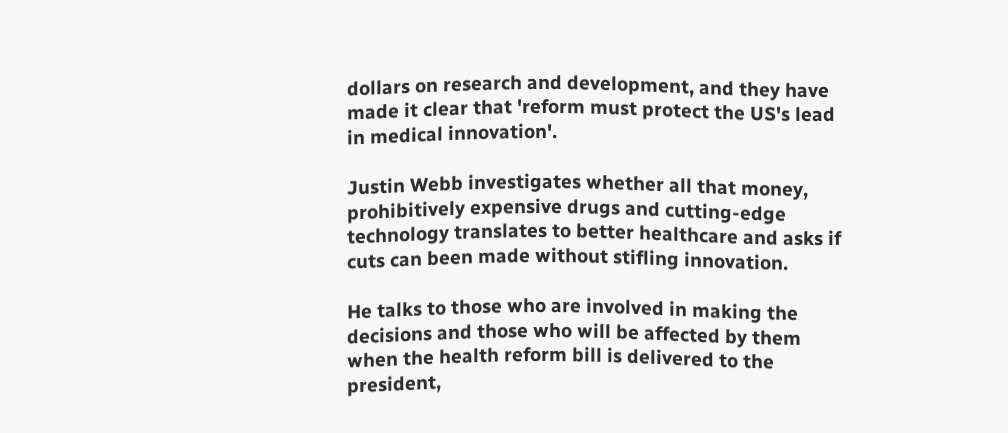dollars on research and development, and they have made it clear that 'reform must protect the US's lead in medical innovation'.

Justin Webb investigates whether all that money, prohibitively expensive drugs and cutting-edge technology translates to better healthcare and asks if cuts can been made without stifling innovation.

He talks to those who are involved in making the decisions and those who will be affected by them when the health reform bill is delivered to the president,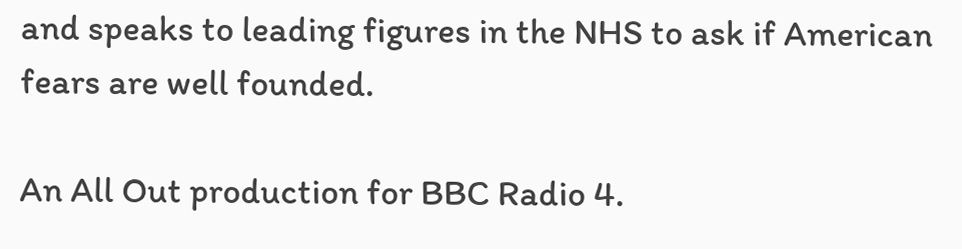and speaks to leading figures in the NHS to ask if American fears are well founded.

An All Out production for BBC Radio 4.